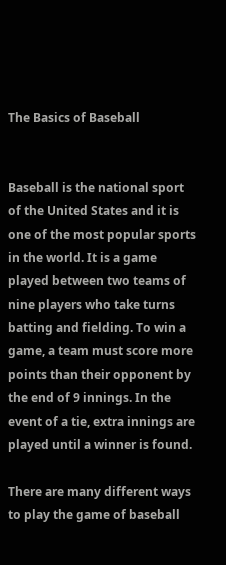The Basics of Baseball


Baseball is the national sport of the United States and it is one of the most popular sports in the world. It is a game played between two teams of nine players who take turns batting and fielding. To win a game, a team must score more points than their opponent by the end of 9 innings. In the event of a tie, extra innings are played until a winner is found.

There are many different ways to play the game of baseball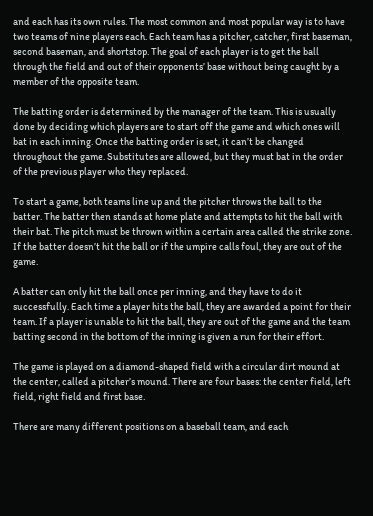and each has its own rules. The most common and most popular way is to have two teams of nine players each. Each team has a pitcher, catcher, first baseman, second baseman, and shortstop. The goal of each player is to get the ball through the field and out of their opponents’ base without being caught by a member of the opposite team.

The batting order is determined by the manager of the team. This is usually done by deciding which players are to start off the game and which ones will bat in each inning. Once the batting order is set, it can’t be changed throughout the game. Substitutes are allowed, but they must bat in the order of the previous player who they replaced.

To start a game, both teams line up and the pitcher throws the ball to the batter. The batter then stands at home plate and attempts to hit the ball with their bat. The pitch must be thrown within a certain area called the strike zone. If the batter doesn’t hit the ball or if the umpire calls foul, they are out of the game.

A batter can only hit the ball once per inning, and they have to do it successfully. Each time a player hits the ball, they are awarded a point for their team. If a player is unable to hit the ball, they are out of the game and the team batting second in the bottom of the inning is given a run for their effort.

The game is played on a diamond-shaped field with a circular dirt mound at the center, called a pitcher’s mound. There are four bases: the center field, left field, right field and first base.

There are many different positions on a baseball team, and each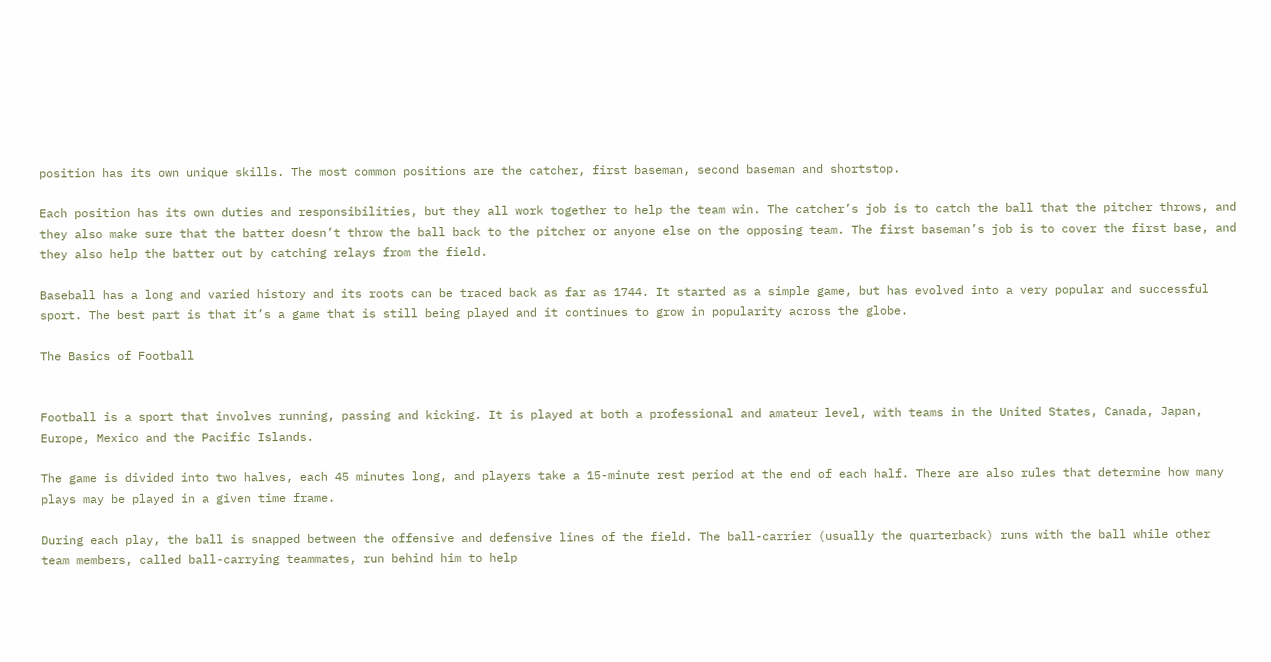position has its own unique skills. The most common positions are the catcher, first baseman, second baseman and shortstop.

Each position has its own duties and responsibilities, but they all work together to help the team win. The catcher’s job is to catch the ball that the pitcher throws, and they also make sure that the batter doesn’t throw the ball back to the pitcher or anyone else on the opposing team. The first baseman’s job is to cover the first base, and they also help the batter out by catching relays from the field.

Baseball has a long and varied history and its roots can be traced back as far as 1744. It started as a simple game, but has evolved into a very popular and successful sport. The best part is that it’s a game that is still being played and it continues to grow in popularity across the globe.

The Basics of Football


Football is a sport that involves running, passing and kicking. It is played at both a professional and amateur level, with teams in the United States, Canada, Japan, Europe, Mexico and the Pacific Islands.

The game is divided into two halves, each 45 minutes long, and players take a 15-minute rest period at the end of each half. There are also rules that determine how many plays may be played in a given time frame.

During each play, the ball is snapped between the offensive and defensive lines of the field. The ball-carrier (usually the quarterback) runs with the ball while other team members, called ball-carrying teammates, run behind him to help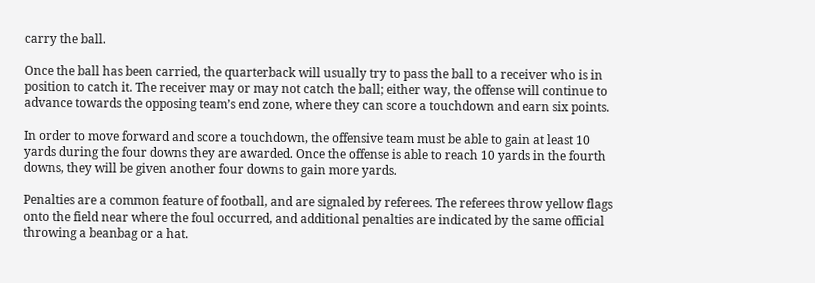carry the ball.

Once the ball has been carried, the quarterback will usually try to pass the ball to a receiver who is in position to catch it. The receiver may or may not catch the ball; either way, the offense will continue to advance towards the opposing team’s end zone, where they can score a touchdown and earn six points.

In order to move forward and score a touchdown, the offensive team must be able to gain at least 10 yards during the four downs they are awarded. Once the offense is able to reach 10 yards in the fourth downs, they will be given another four downs to gain more yards.

Penalties are a common feature of football, and are signaled by referees. The referees throw yellow flags onto the field near where the foul occurred, and additional penalties are indicated by the same official throwing a beanbag or a hat.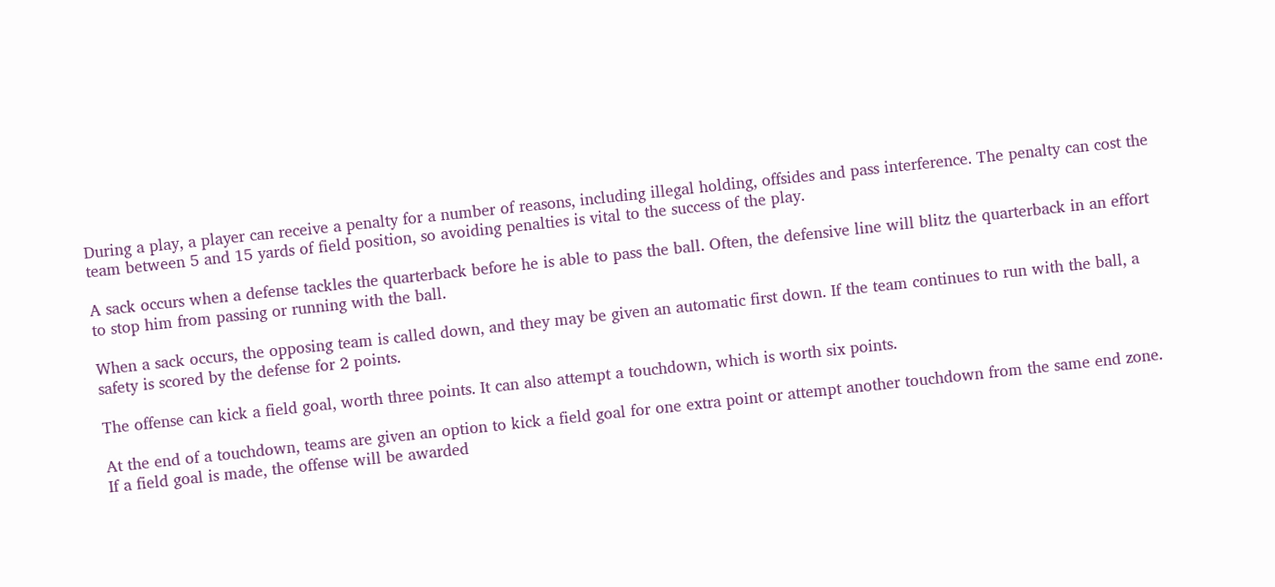During a play, a player can receive a penalty for a number of reasons, including illegal holding, offsides and pass interference. The penalty can cost the team between 5 and 15 yards of field position, so avoiding penalties is vital to the success of the play.

A sack occurs when a defense tackles the quarterback before he is able to pass the ball. Often, the defensive line will blitz the quarterback in an effort to stop him from passing or running with the ball.

When a sack occurs, the opposing team is called down, and they may be given an automatic first down. If the team continues to run with the ball, a safety is scored by the defense for 2 points.

The offense can kick a field goal, worth three points. It can also attempt a touchdown, which is worth six points.

At the end of a touchdown, teams are given an option to kick a field goal for one extra point or attempt another touchdown from the same end zone. If a field goal is made, the offense will be awarded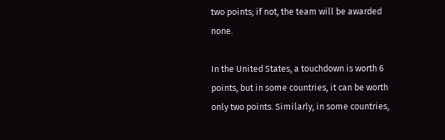two points; if not, the team will be awarded none.

In the United States, a touchdown is worth 6 points, but in some countries, it can be worth only two points. Similarly, in some countries,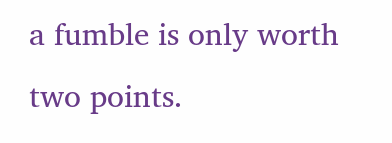a fumble is only worth two points.